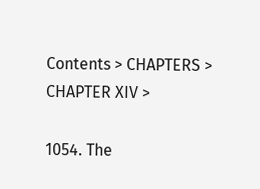Contents > CHAPTERS > CHAPTER XIV >

1054. The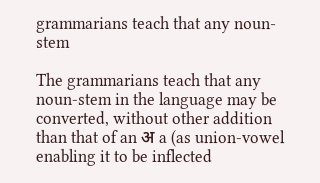grammarians teach that any noun-stem

The grammarians teach that any noun-stem in the language may be converted, without other addition than that of an अ a (as union-vowel enabling it to be inflected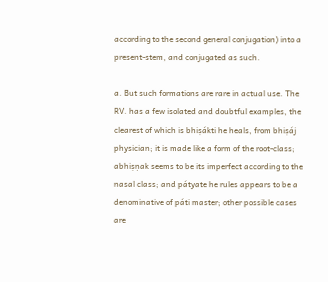according to the second general conjugation) into a present-stem, and conjugated as such.

a. But such formations are rare in actual use. The RV. has a few isolated and doubtful examples, the clearest of which is bhiṣákti he heals, from bhiṣáj physician; it is made like a form of the root-class; abhiṣṇak seems to be its imperfect according to the nasal class; and pátyate he rules appears to be a denominative of páti master; other possible cases are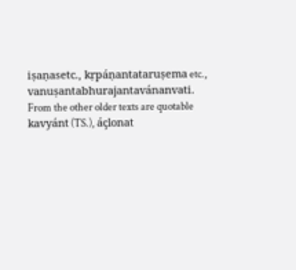iṣaṇasetc., kṛpáṇantataruṣema etc., vanuṣantabhurajantavánanvati. From the other older texts are quotable kavyánt (TS.), áçlonat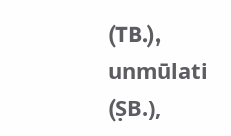(TB.), unmūlati (ṢB.),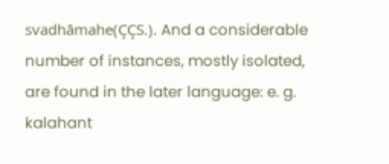svadhāmahe(ÇÇS.). And a considerable number of instances, mostly isolated, are found in the later language: e. g. kalahant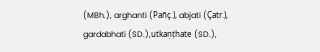(MBh.), arghanti (Pañç.), abjati (Çatr.), gardabhati (SD.),utkaṇṭhate (SD.),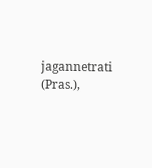jagannetrati (Pras.),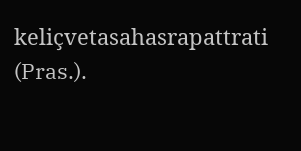keliçvetasahasrapattrati (Pras.).